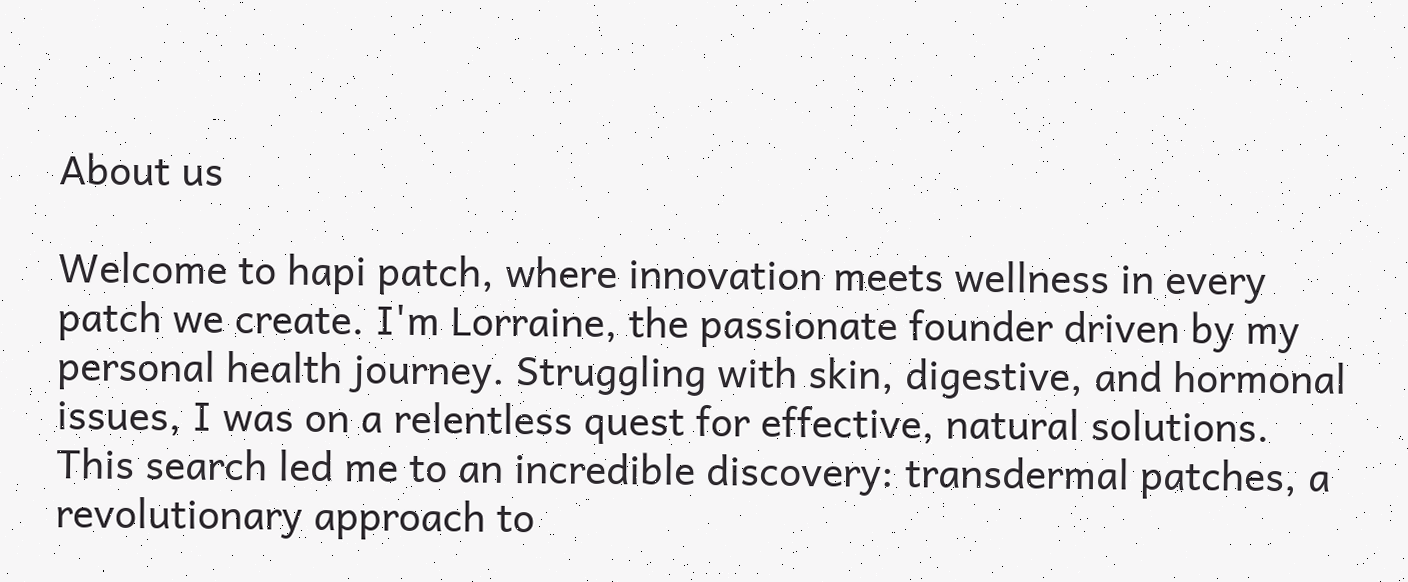About us

Welcome to hapi patch, where innovation meets wellness in every patch we create. I'm Lorraine, the passionate founder driven by my personal health journey. Struggling with skin, digestive, and hormonal issues, I was on a relentless quest for effective, natural solutions. This search led me to an incredible discovery: transdermal patches, a revolutionary approach to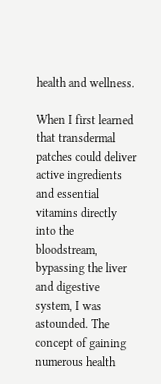health and wellness.

When I first learned that transdermal patches could deliver active ingredients and essential vitamins directly into the bloodstream, bypassing the liver and digestive system, I was astounded. The concept of gaining numerous health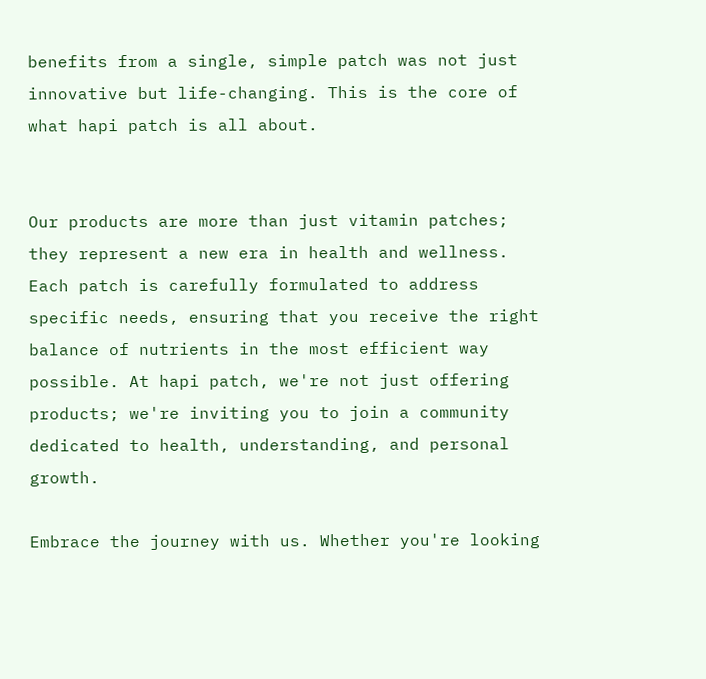benefits from a single, simple patch was not just innovative but life-changing. This is the core of what hapi patch is all about.


Our products are more than just vitamin patches; they represent a new era in health and wellness. Each patch is carefully formulated to address specific needs, ensuring that you receive the right balance of nutrients in the most efficient way possible. At hapi patch, we're not just offering products; we're inviting you to join a community dedicated to health, understanding, and personal growth.

Embrace the journey with us. Whether you're looking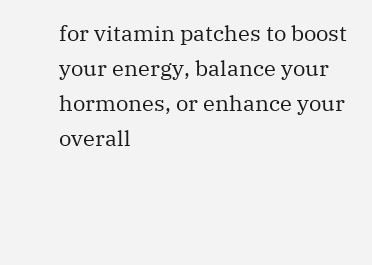for vitamin patches to boost your energy, balance your hormones, or enhance your overall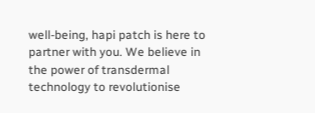well-being, hapi patch is here to partner with you. We believe in the power of transdermal technology to revolutionise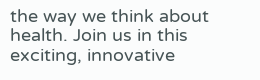the way we think about health. Join us in this exciting, innovative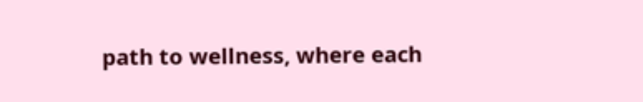path to wellness, where each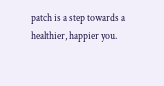patch is a step towards a healthier, happier you.